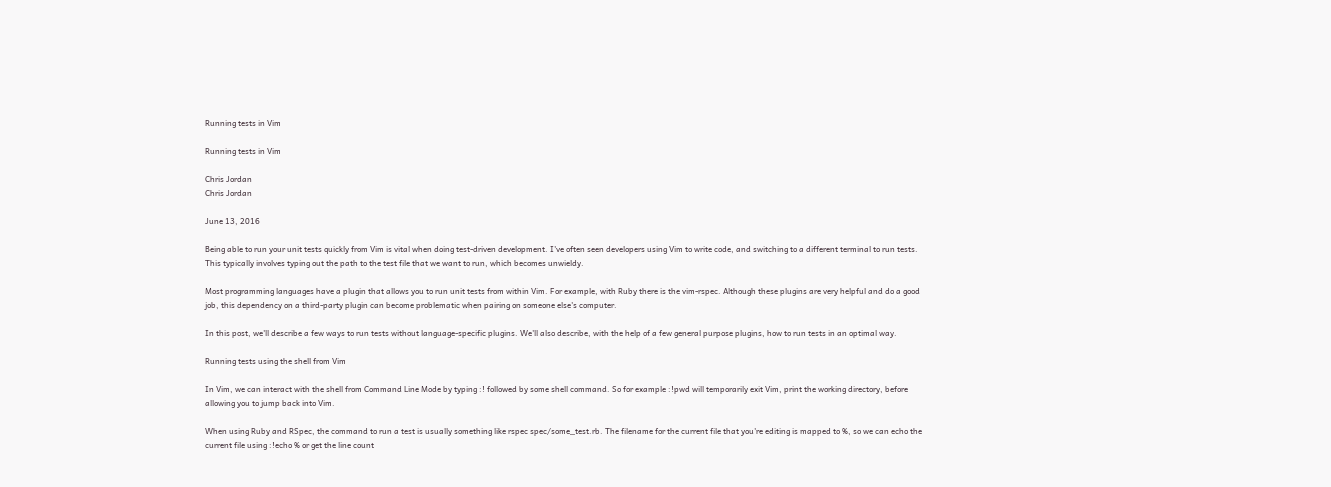Running tests in Vim

Running tests in Vim

Chris Jordan
Chris Jordan

June 13, 2016

Being able to run your unit tests quickly from Vim is vital when doing test-driven development. I've often seen developers using Vim to write code, and switching to a different terminal to run tests. This typically involves typing out the path to the test file that we want to run, which becomes unwieldy.

Most programming languages have a plugin that allows you to run unit tests from within Vim. For example, with Ruby there is the vim-rspec. Although these plugins are very helpful and do a good job, this dependency on a third-party plugin can become problematic when pairing on someone else's computer.

In this post, we'll describe a few ways to run tests without language-specific plugins. We'll also describe, with the help of a few general purpose plugins, how to run tests in an optimal way.

Running tests using the shell from Vim

In Vim, we can interact with the shell from Command Line Mode by typing :! followed by some shell command. So for example :!pwd will temporarily exit Vim, print the working directory, before allowing you to jump back into Vim.

When using Ruby and RSpec, the command to run a test is usually something like rspec spec/some_test.rb. The filename for the current file that you're editing is mapped to %, so we can echo the current file using :!echo % or get the line count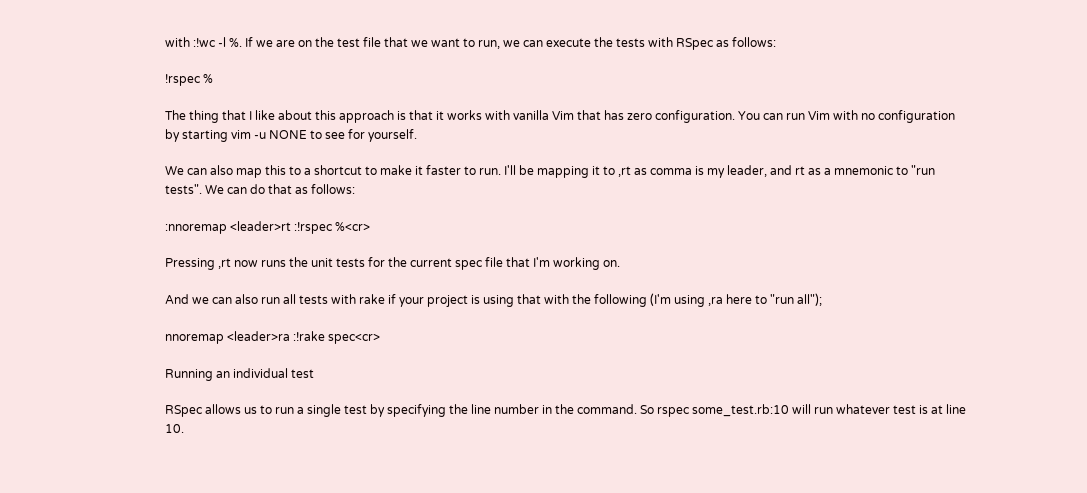with :!wc -l %. If we are on the test file that we want to run, we can execute the tests with RSpec as follows:

!rspec %

The thing that I like about this approach is that it works with vanilla Vim that has zero configuration. You can run Vim with no configuration by starting vim -u NONE to see for yourself.

We can also map this to a shortcut to make it faster to run. I'll be mapping it to ,rt as comma is my leader, and rt as a mnemonic to "run tests". We can do that as follows:

:nnoremap <leader>rt :!rspec %<cr>

Pressing ,rt now runs the unit tests for the current spec file that I'm working on.

And we can also run all tests with rake if your project is using that with the following (I'm using ,ra here to "run all");

nnoremap <leader>ra :!rake spec<cr>

Running an individual test

RSpec allows us to run a single test by specifying the line number in the command. So rspec some_test.rb:10 will run whatever test is at line 10.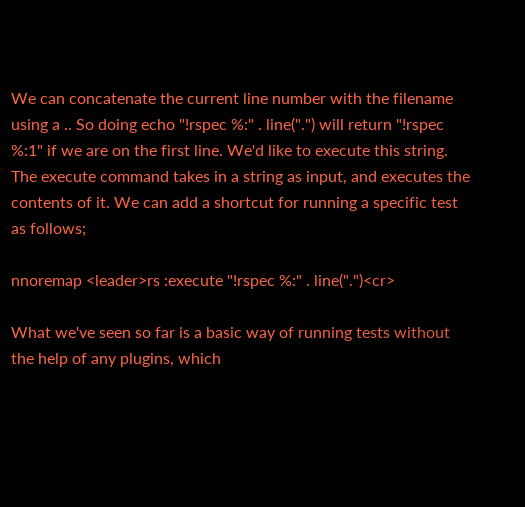We can concatenate the current line number with the filename using a .. So doing echo "!rspec %:" . line(".") will return "!rspec %:1" if we are on the first line. We'd like to execute this string. The execute command takes in a string as input, and executes the contents of it. We can add a shortcut for running a specific test as follows;

nnoremap <leader>rs :execute "!rspec %:" . line(".")<cr>

What we've seen so far is a basic way of running tests without the help of any plugins, which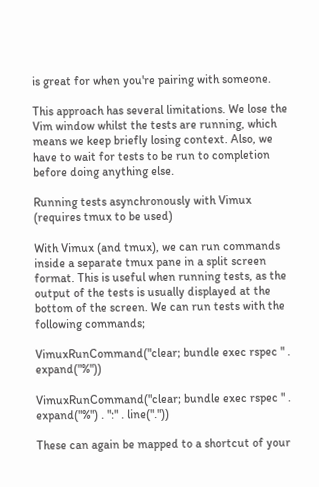is great for when you're pairing with someone.

This approach has several limitations. We lose the Vim window whilst the tests are running, which means we keep briefly losing context. Also, we have to wait for tests to be run to completion before doing anything else.

Running tests asynchronously with Vimux (requires tmux to be used)

With Vimux (and tmux), we can run commands inside a separate tmux pane in a split screen format. This is useful when running tests, as the output of the tests is usually displayed at the bottom of the screen. We can run tests with the following commands;

VimuxRunCommand("clear; bundle exec rspec " . expand("%"))

VimuxRunCommand("clear; bundle exec rspec " . expand("%") . ":" . line("."))

These can again be mapped to a shortcut of your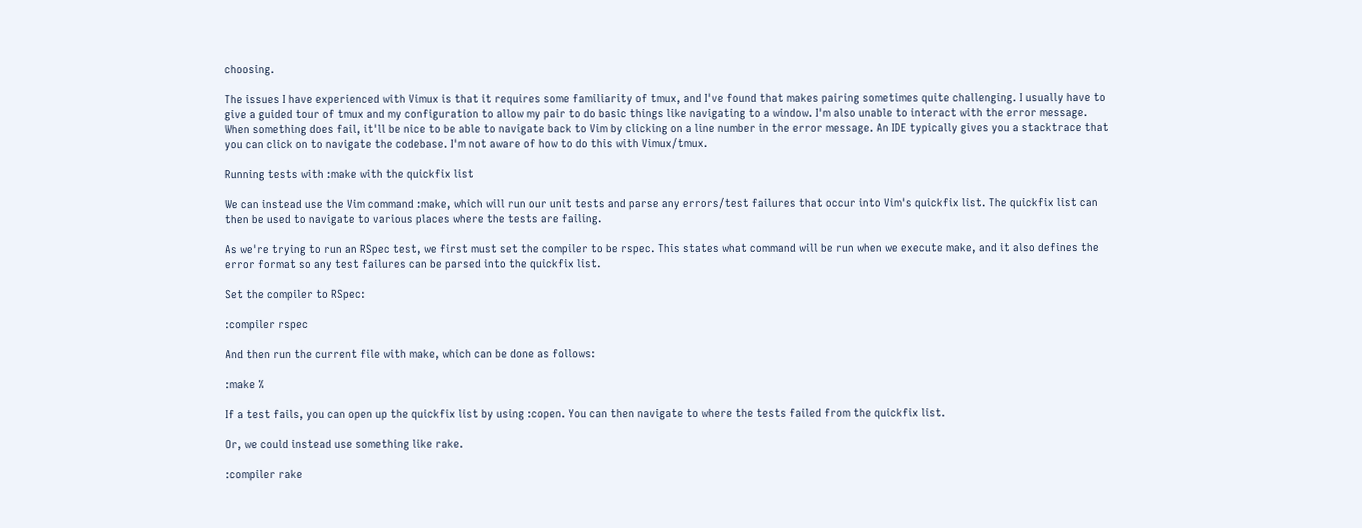choosing.

The issues I have experienced with Vimux is that it requires some familiarity of tmux, and I've found that makes pairing sometimes quite challenging. I usually have to give a guided tour of tmux and my configuration to allow my pair to do basic things like navigating to a window. I'm also unable to interact with the error message. When something does fail, it'll be nice to be able to navigate back to Vim by clicking on a line number in the error message. An IDE typically gives you a stacktrace that you can click on to navigate the codebase. I'm not aware of how to do this with Vimux/tmux.

Running tests with :make with the quickfix list

We can instead use the Vim command :make, which will run our unit tests and parse any errors/test failures that occur into Vim's quickfix list. The quickfix list can then be used to navigate to various places where the tests are failing.

As we're trying to run an RSpec test, we first must set the compiler to be rspec. This states what command will be run when we execute make, and it also defines the error format so any test failures can be parsed into the quickfix list.

Set the compiler to RSpec:

:compiler rspec

And then run the current file with make, which can be done as follows:

:make %

If a test fails, you can open up the quickfix list by using :copen. You can then navigate to where the tests failed from the quickfix list.

Or, we could instead use something like rake.

:compiler rake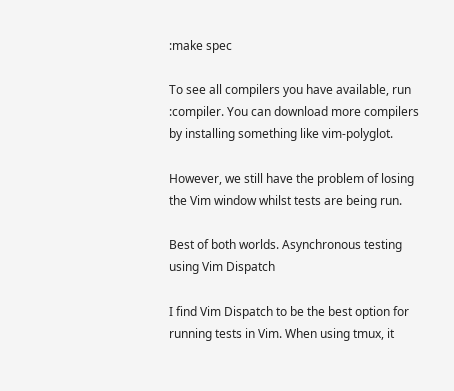:make spec

To see all compilers you have available, run :compiler. You can download more compilers by installing something like vim-polyglot.

However, we still have the problem of losing the Vim window whilst tests are being run.

Best of both worlds. Asynchronous testing using Vim Dispatch

I find Vim Dispatch to be the best option for running tests in Vim. When using tmux, it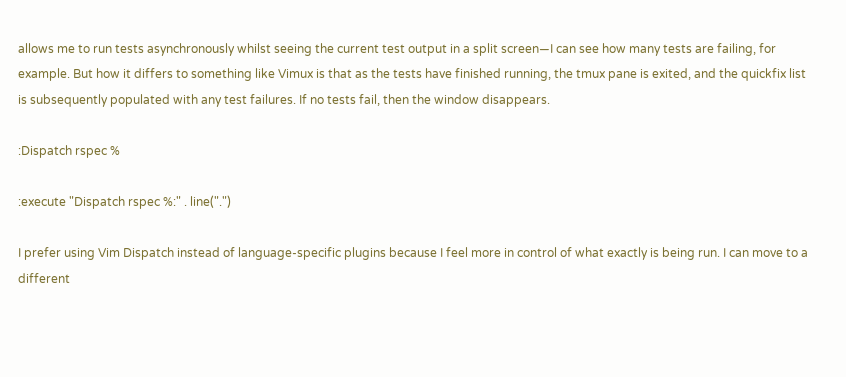allows me to run tests asynchronously whilst seeing the current test output in a split screen—I can see how many tests are failing, for example. But how it differs to something like Vimux is that as the tests have finished running, the tmux pane is exited, and the quickfix list is subsequently populated with any test failures. If no tests fail, then the window disappears.

:Dispatch rspec %

:execute "Dispatch rspec %:" . line(".")

I prefer using Vim Dispatch instead of language-specific plugins because I feel more in control of what exactly is being run. I can move to a different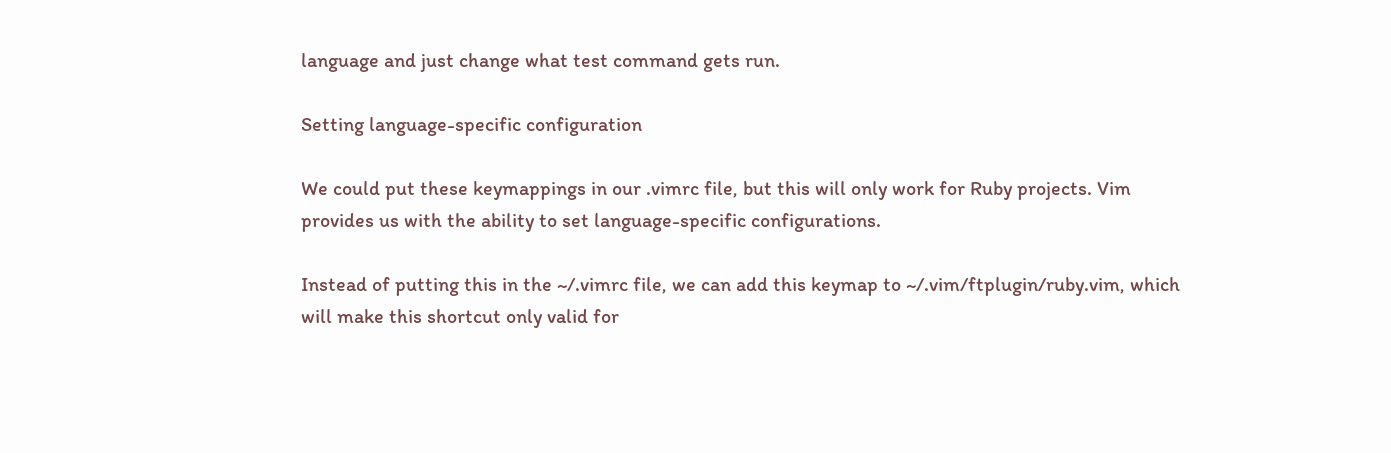language and just change what test command gets run.

Setting language-specific configuration

We could put these keymappings in our .vimrc file, but this will only work for Ruby projects. Vim provides us with the ability to set language-specific configurations.

Instead of putting this in the ~/.vimrc file, we can add this keymap to ~/.vim/ftplugin/ruby.vim, which will make this shortcut only valid for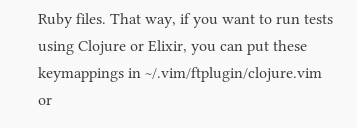Ruby files. That way, if you want to run tests using Clojure or Elixir, you can put these keymappings in ~/.vim/ftplugin/clojure.vim or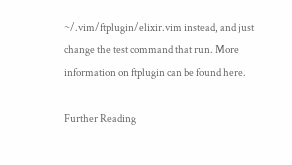~/.vim/ftplugin/elixir.vim instead, and just change the test command that run. More information on ftplugin can be found here.

Further Reading